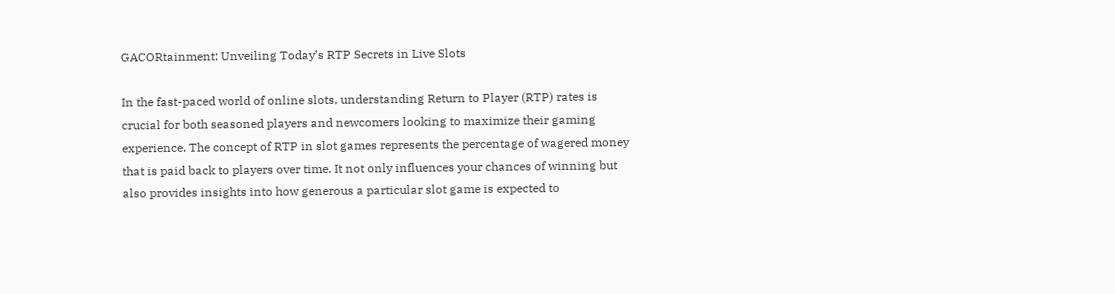GACORtainment: Unveiling Today’s RTP Secrets in Live Slots

In the fast-paced world of online slots, understanding Return to Player (RTP) rates is crucial for both seasoned players and newcomers looking to maximize their gaming experience. The concept of RTP in slot games represents the percentage of wagered money that is paid back to players over time. It not only influences your chances of winning but also provides insights into how generous a particular slot game is expected to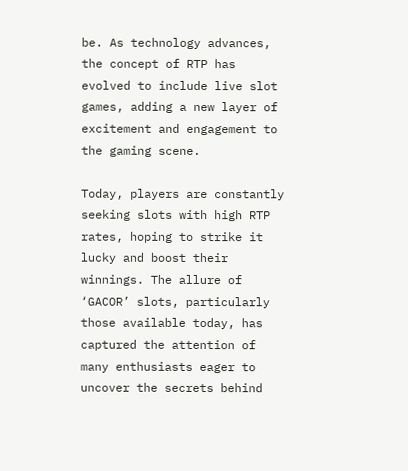be. As technology advances, the concept of RTP has evolved to include live slot games, adding a new layer of excitement and engagement to the gaming scene.

Today, players are constantly seeking slots with high RTP rates, hoping to strike it lucky and boost their winnings. The allure of ‘GACOR’ slots, particularly those available today, has captured the attention of many enthusiasts eager to uncover the secrets behind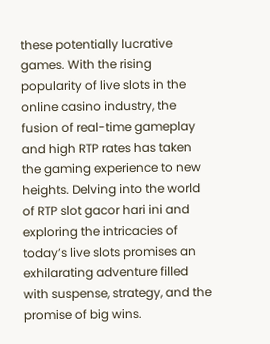these potentially lucrative games. With the rising popularity of live slots in the online casino industry, the fusion of real-time gameplay and high RTP rates has taken the gaming experience to new heights. Delving into the world of RTP slot gacor hari ini and exploring the intricacies of today’s live slots promises an exhilarating adventure filled with suspense, strategy, and the promise of big wins.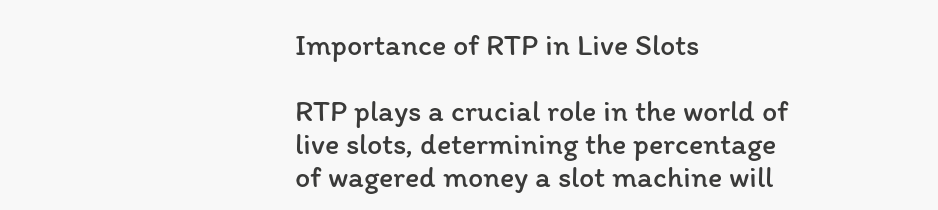Importance of RTP in Live Slots

RTP plays a crucial role in the world of live slots, determining the percentage of wagered money a slot machine will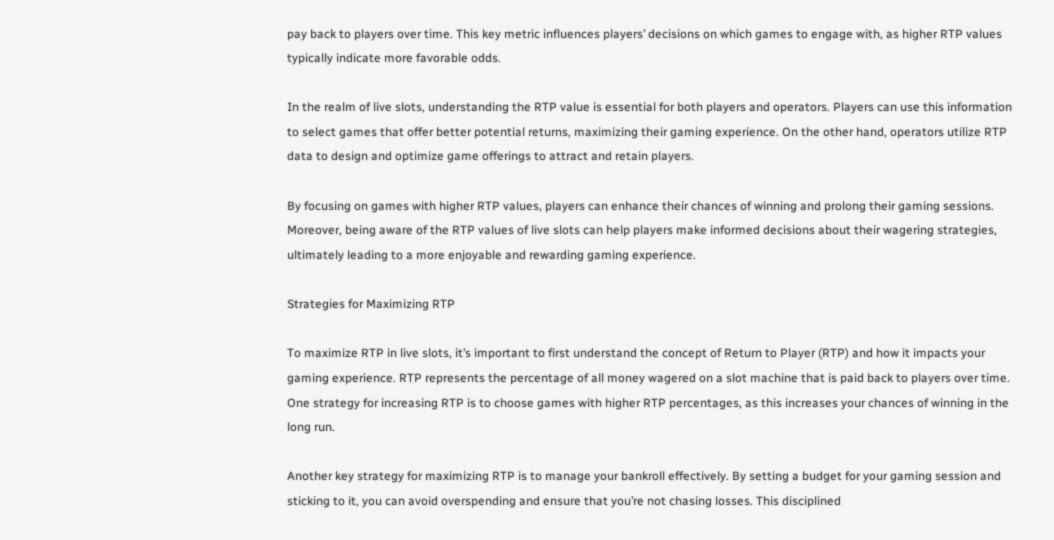pay back to players over time. This key metric influences players’ decisions on which games to engage with, as higher RTP values typically indicate more favorable odds.

In the realm of live slots, understanding the RTP value is essential for both players and operators. Players can use this information to select games that offer better potential returns, maximizing their gaming experience. On the other hand, operators utilize RTP data to design and optimize game offerings to attract and retain players.

By focusing on games with higher RTP values, players can enhance their chances of winning and prolong their gaming sessions. Moreover, being aware of the RTP values of live slots can help players make informed decisions about their wagering strategies, ultimately leading to a more enjoyable and rewarding gaming experience.

Strategies for Maximizing RTP

To maximize RTP in live slots, it’s important to first understand the concept of Return to Player (RTP) and how it impacts your gaming experience. RTP represents the percentage of all money wagered on a slot machine that is paid back to players over time. One strategy for increasing RTP is to choose games with higher RTP percentages, as this increases your chances of winning in the long run.

Another key strategy for maximizing RTP is to manage your bankroll effectively. By setting a budget for your gaming session and sticking to it, you can avoid overspending and ensure that you’re not chasing losses. This disciplined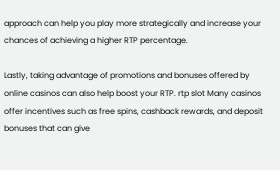approach can help you play more strategically and increase your chances of achieving a higher RTP percentage.

Lastly, taking advantage of promotions and bonuses offered by online casinos can also help boost your RTP. rtp slot Many casinos offer incentives such as free spins, cashback rewards, and deposit bonuses that can give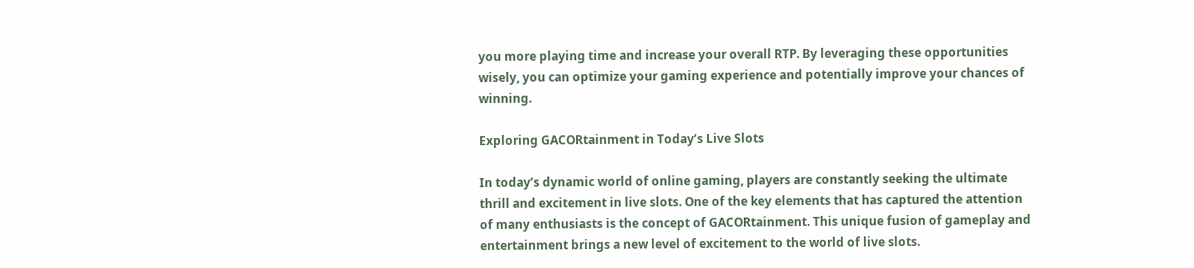you more playing time and increase your overall RTP. By leveraging these opportunities wisely, you can optimize your gaming experience and potentially improve your chances of winning.

Exploring GACORtainment in Today’s Live Slots

In today’s dynamic world of online gaming, players are constantly seeking the ultimate thrill and excitement in live slots. One of the key elements that has captured the attention of many enthusiasts is the concept of GACORtainment. This unique fusion of gameplay and entertainment brings a new level of excitement to the world of live slots.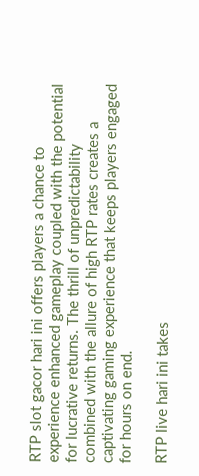RTP slot gacor hari ini offers players a chance to experience enhanced gameplay coupled with the potential for lucrative returns. The thrill of unpredictability combined with the allure of high RTP rates creates a captivating gaming experience that keeps players engaged for hours on end.

RTP live hari ini takes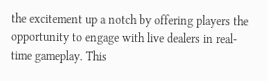the excitement up a notch by offering players the opportunity to engage with live dealers in real-time gameplay. This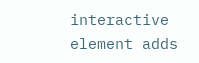interactive element adds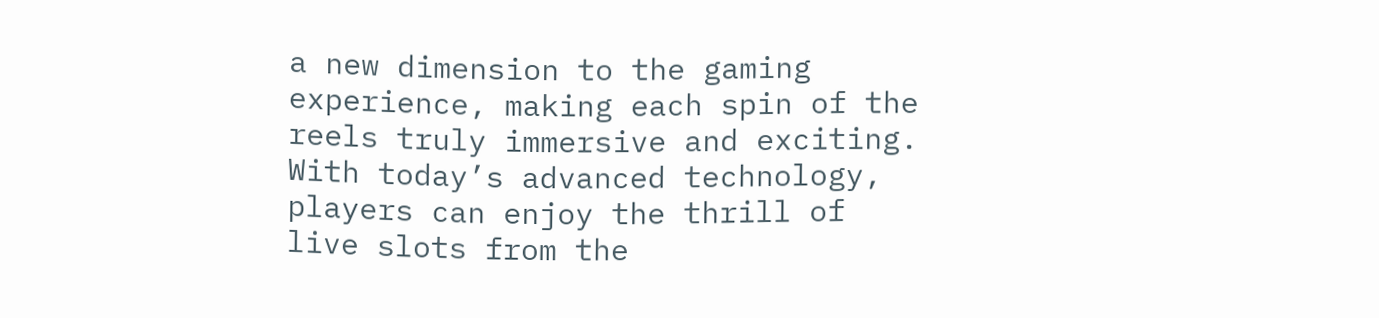a new dimension to the gaming experience, making each spin of the reels truly immersive and exciting. With today’s advanced technology, players can enjoy the thrill of live slots from the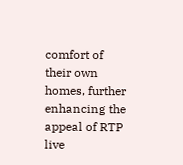comfort of their own homes, further enhancing the appeal of RTP live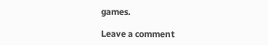games.

Leave a comment